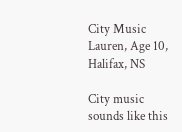City Music
Lauren, Age 10, Halifax, NS

City music sounds like this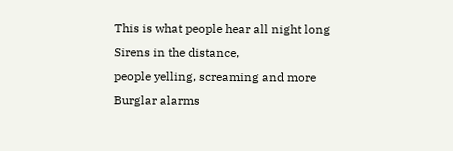This is what people hear all night long
Sirens in the distance,
people yelling, screaming and more
Burglar alarms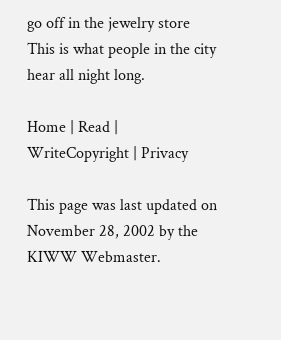go off in the jewelry store
This is what people in the city hear all night long.

Home | Read | WriteCopyright | Privacy

This page was last updated on November 28, 2002 by the KIWW Webmaster.